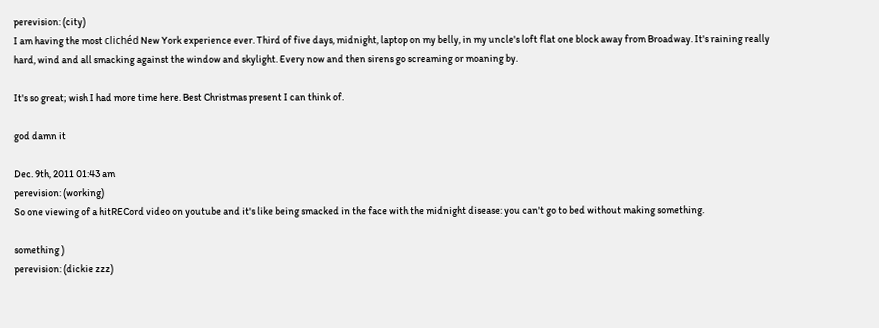perevision: (city)
I am having the most clichéd New York experience ever. Third of five days, midnight, laptop on my belly, in my uncle's loft flat one block away from Broadway. It's raining really hard, wind and all smacking against the window and skylight. Every now and then sirens go screaming or moaning by.

It's so great; wish I had more time here. Best Christmas present I can think of.

god damn it

Dec. 9th, 2011 01:43 am
perevision: (working)
So one viewing of a hitRECord video on youtube and it's like being smacked in the face with the midnight disease: you can't go to bed without making something.

something )
perevision: (dickie zzz)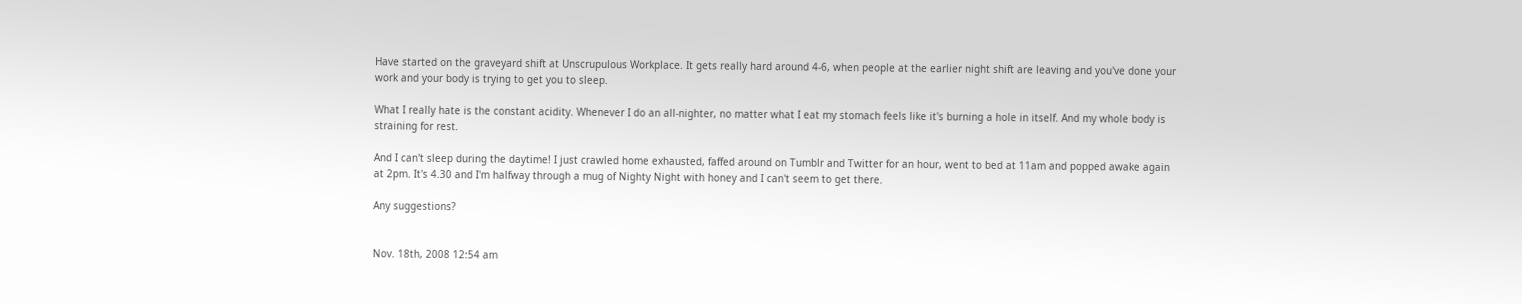Have started on the graveyard shift at Unscrupulous Workplace. It gets really hard around 4-6, when people at the earlier night shift are leaving and you've done your work and your body is trying to get you to sleep.

What I really hate is the constant acidity. Whenever I do an all-nighter, no matter what I eat my stomach feels like it's burning a hole in itself. And my whole body is straining for rest.

And I can't sleep during the daytime! I just crawled home exhausted, faffed around on Tumblr and Twitter for an hour, went to bed at 11am and popped awake again at 2pm. It's 4.30 and I'm halfway through a mug of Nighty Night with honey and I can't seem to get there.

Any suggestions?


Nov. 18th, 2008 12:54 am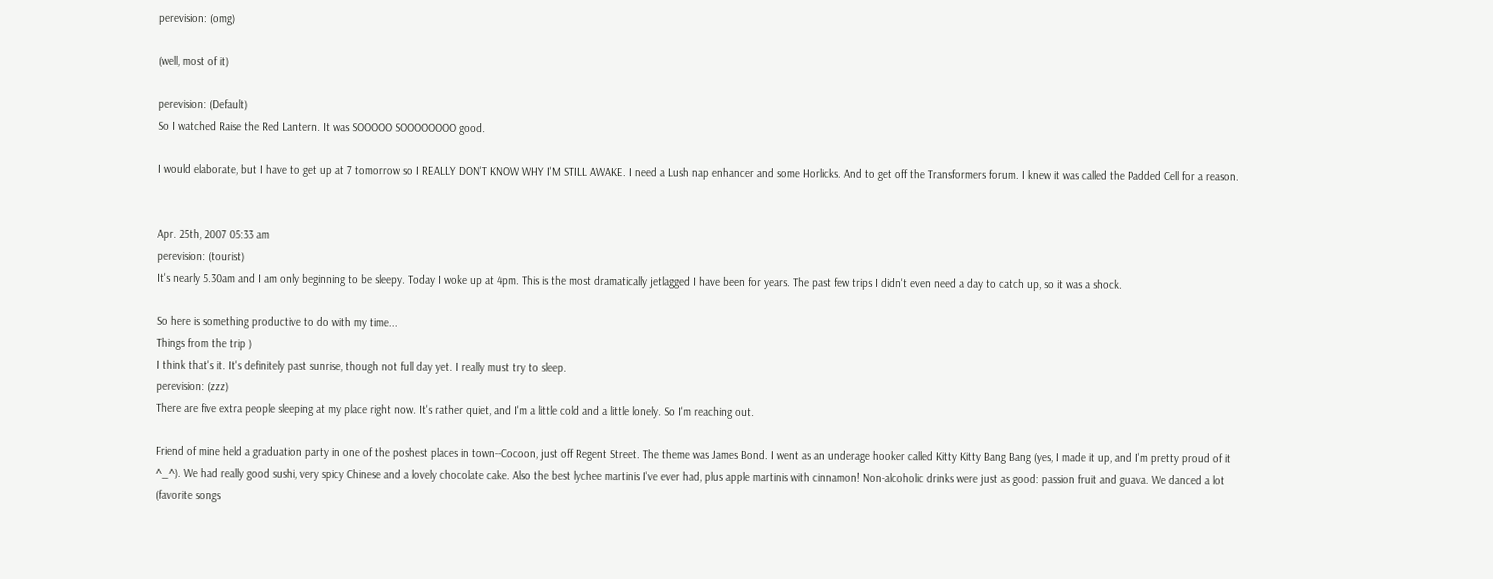perevision: (omg)

(well, most of it)

perevision: (Default)
So I watched Raise the Red Lantern. It was SOOOOO SOOOOOOOO good.

I would elaborate, but I have to get up at 7 tomorrow so I REALLY DON'T KNOW WHY I'M STILL AWAKE. I need a Lush nap enhancer and some Horlicks. And to get off the Transformers forum. I knew it was called the Padded Cell for a reason.


Apr. 25th, 2007 05:33 am
perevision: (tourist)
It's nearly 5.30am and I am only beginning to be sleepy. Today I woke up at 4pm. This is the most dramatically jetlagged I have been for years. The past few trips I didn't even need a day to catch up, so it was a shock.

So here is something productive to do with my time...
Things from the trip )
I think that's it. It's definitely past sunrise, though not full day yet. I really must try to sleep.
perevision: (zzz)
There are five extra people sleeping at my place right now. It's rather quiet, and I'm a little cold and a little lonely. So I'm reaching out.

Friend of mine held a graduation party in one of the poshest places in town--Cocoon, just off Regent Street. The theme was James Bond. I went as an underage hooker called Kitty Kitty Bang Bang (yes, I made it up, and I'm pretty proud of it ^_^). We had really good sushi, very spicy Chinese and a lovely chocolate cake. Also the best lychee martinis I've ever had, plus apple martinis with cinnamon! Non-alcoholic drinks were just as good: passion fruit and guava. We danced a lot (favorite songs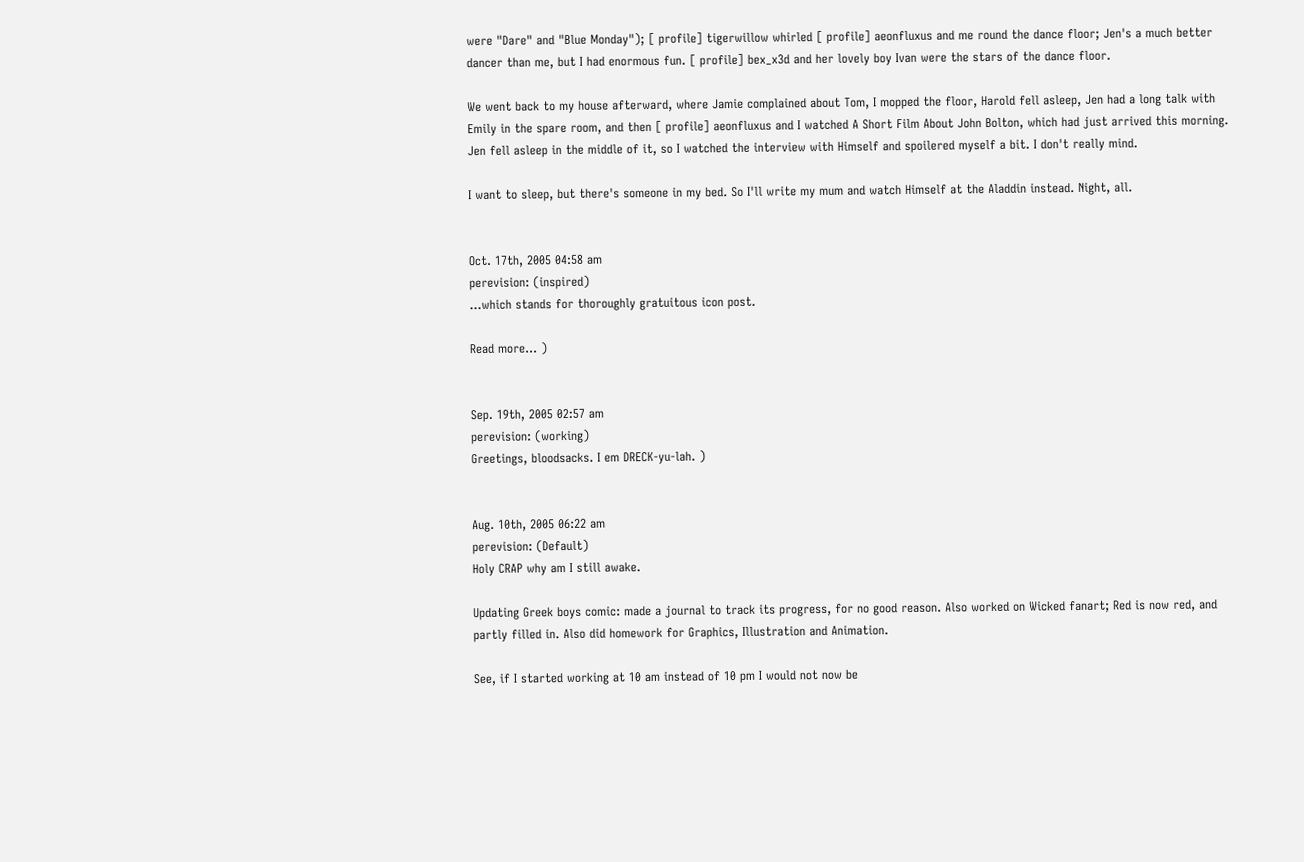were "Dare" and "Blue Monday"); [ profile] tigerwillow whirled [ profile] aeonfluxus and me round the dance floor; Jen's a much better dancer than me, but I had enormous fun. [ profile] bex_x3d and her lovely boy Ivan were the stars of the dance floor.

We went back to my house afterward, where Jamie complained about Tom, I mopped the floor, Harold fell asleep, Jen had a long talk with Emily in the spare room, and then [ profile] aeonfluxus and I watched A Short Film About John Bolton, which had just arrived this morning. Jen fell asleep in the middle of it, so I watched the interview with Himself and spoilered myself a bit. I don't really mind.

I want to sleep, but there's someone in my bed. So I'll write my mum and watch Himself at the Aladdin instead. Night, all.


Oct. 17th, 2005 04:58 am
perevision: (inspired)
...which stands for thoroughly gratuitous icon post.

Read more... )


Sep. 19th, 2005 02:57 am
perevision: (working)
Greetings, bloodsacks. I em DRECK-yu-lah. )


Aug. 10th, 2005 06:22 am
perevision: (Default)
Holy CRAP why am I still awake.

Updating Greek boys comic: made a journal to track its progress, for no good reason. Also worked on Wicked fanart; Red is now red, and partly filled in. Also did homework for Graphics, Illustration and Animation.

See, if I started working at 10 am instead of 10 pm I would not now be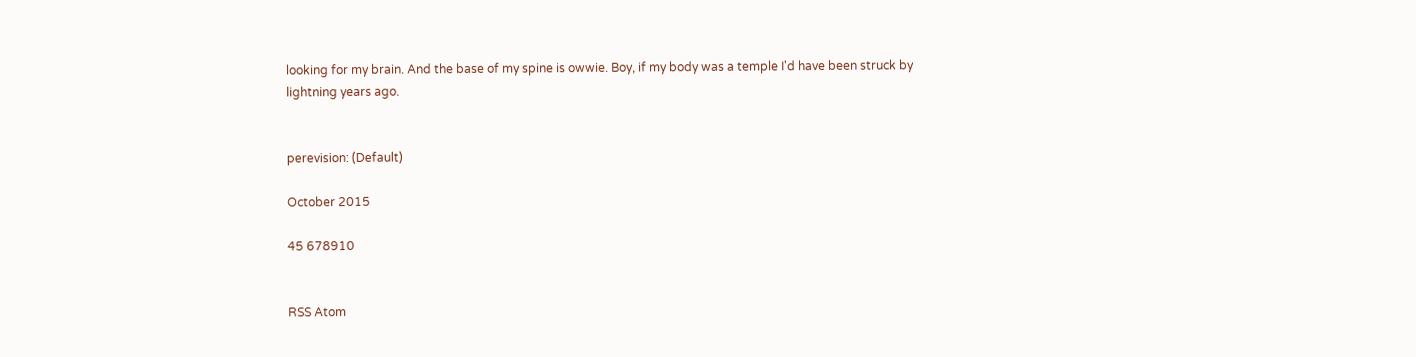looking for my brain. And the base of my spine is owwie. Boy, if my body was a temple I'd have been struck by lightning years ago.


perevision: (Default)

October 2015

45 678910


RSS Atom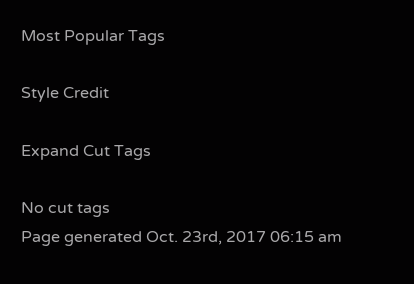Most Popular Tags

Style Credit

Expand Cut Tags

No cut tags
Page generated Oct. 23rd, 2017 06:15 am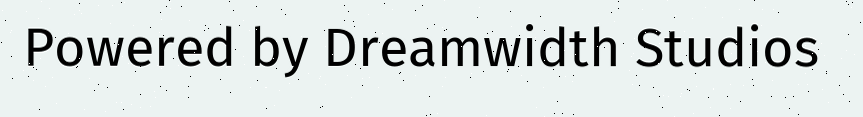Powered by Dreamwidth Studios